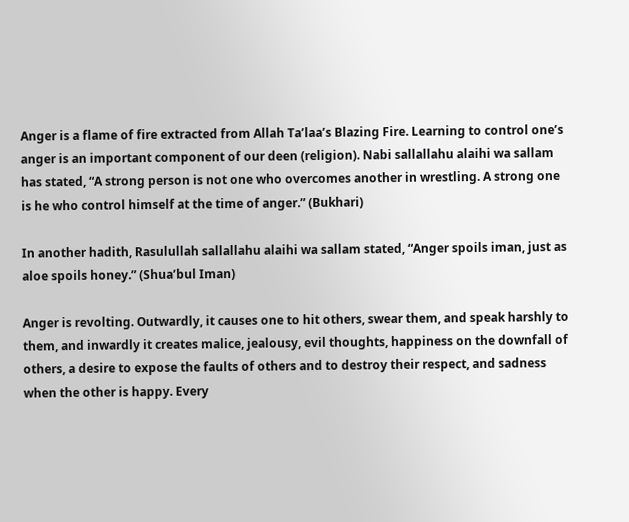Anger is a flame of fire extracted from Allah Ta’laa’s Blazing Fire. Learning to control one’s anger is an important component of our deen (religion). Nabi sallallahu alaihi wa sallam has stated, “A strong person is not one who overcomes another in wrestling. A strong one is he who control himself at the time of anger.” (Bukhari)

In another hadith, Rasulullah sallallahu alaihi wa sallam stated, “Anger spoils iman, just as aloe spoils honey.” (Shua’bul Iman)

Anger is revolting. Outwardly, it causes one to hit others, swear them, and speak harshly to them, and inwardly it creates malice, jealousy, evil thoughts, happiness on the downfall of others, a desire to expose the faults of others and to destroy their respect, and sadness when the other is happy. Every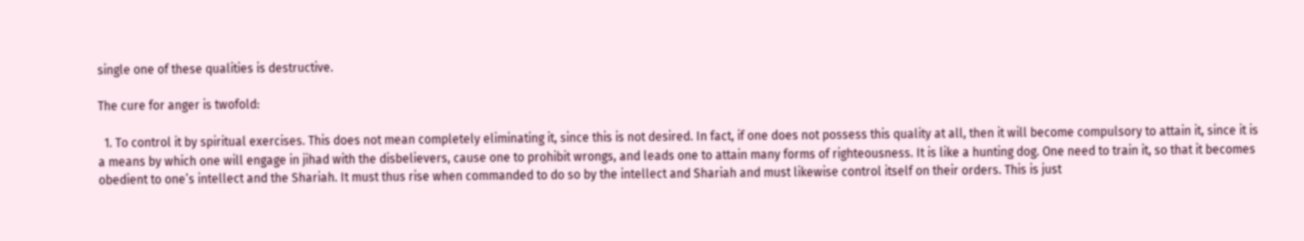single one of these qualities is destructive.

The cure for anger is twofold:

  1. To control it by spiritual exercises. This does not mean completely eliminating it, since this is not desired. In fact, if one does not possess this quality at all, then it will become compulsory to attain it, since it is a means by which one will engage in jihad with the disbelievers, cause one to prohibit wrongs, and leads one to attain many forms of righteousness. It is like a hunting dog. One need to train it, so that it becomes obedient to one’s intellect and the Shariah. It must thus rise when commanded to do so by the intellect and Shariah and must likewise control itself on their orders. This is just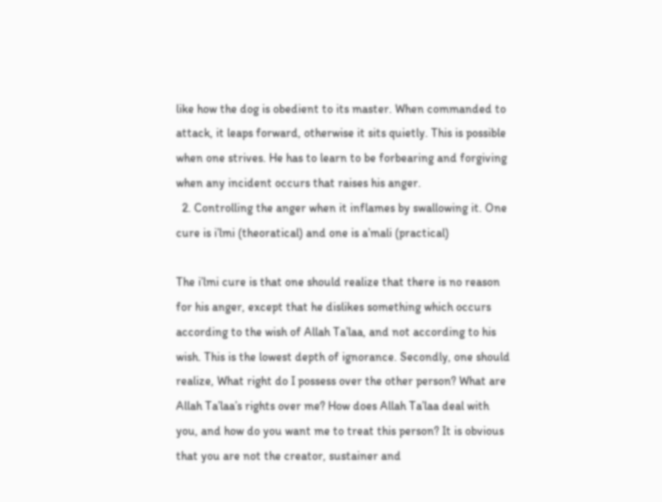like how the dog is obedient to its master. When commanded to attack, it leaps forward, otherwise it sits quietly. This is possible when one strives. He has to learn to be forbearing and forgiving when any incident occurs that raises his anger.
  2. Controlling the anger when it inflames by swallowing it. One cure is i’lmi (theoratical) and one is a’mali (practical)

The i’lmi cure is that one should realize that there is no reason for his anger, except that he dislikes something which occurs according to the wish of Allah Ta’laa, and not according to his wish. This is the lowest depth of ignorance. Secondly, one should realize, What right do I possess over the other person? What are Allah Ta’laa’s rights over me? How does Allah Ta’laa deal with you, and how do you want me to treat this person? It is obvious that you are not the creator, sustainer and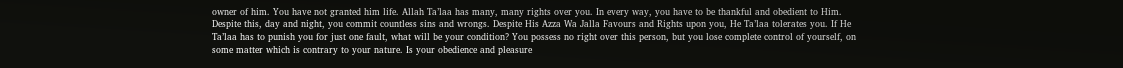owner of him. You have not granted him life. Allah Ta’laa has many, many rights over you. In every way, you have to be thankful and obedient to Him. Despite this, day and night, you commit countless sins and wrongs. Despite His Azza Wa Jalla Favours and Rights upon you, He Ta’laa tolerates you. If He Ta’laa has to punish you for just one fault, what will be your condition? You possess no right over this person, but you lose complete control of yourself, on some matter which is contrary to your nature. Is your obedience and pleasure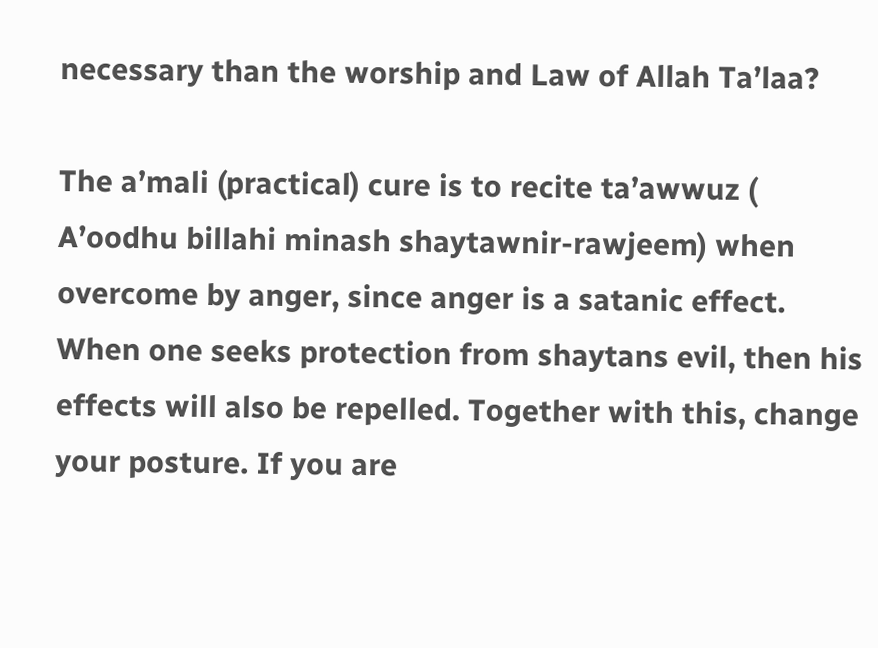necessary than the worship and Law of Allah Ta’laa?

The a’mali (practical) cure is to recite ta’awwuz ( A’oodhu billahi minash shaytawnir-rawjeem) when overcome by anger, since anger is a satanic effect. When one seeks protection from shaytans evil, then his effects will also be repelled. Together with this, change your posture. If you are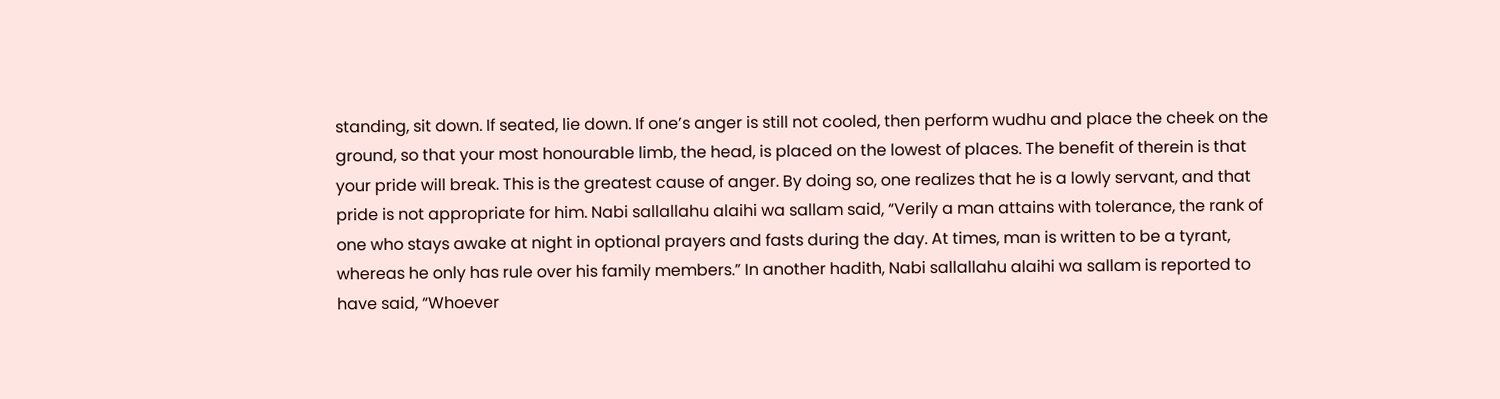standing, sit down. If seated, lie down. If one’s anger is still not cooled, then perform wudhu and place the cheek on the ground, so that your most honourable limb, the head, is placed on the lowest of places. The benefit of therein is that your pride will break. This is the greatest cause of anger. By doing so, one realizes that he is a lowly servant, and that pride is not appropriate for him. Nabi sallallahu alaihi wa sallam said, “Verily a man attains with tolerance, the rank of one who stays awake at night in optional prayers and fasts during the day. At times, man is written to be a tyrant, whereas he only has rule over his family members.” In another hadith, Nabi sallallahu alaihi wa sallam is reported to have said, “Whoever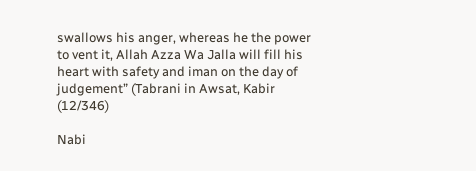swallows his anger, whereas he the power to vent it, Allah Azza Wa Jalla will fill his heart with safety and iman on the day of judgement” (Tabrani in Awsat, Kabir (12/346)

Nabi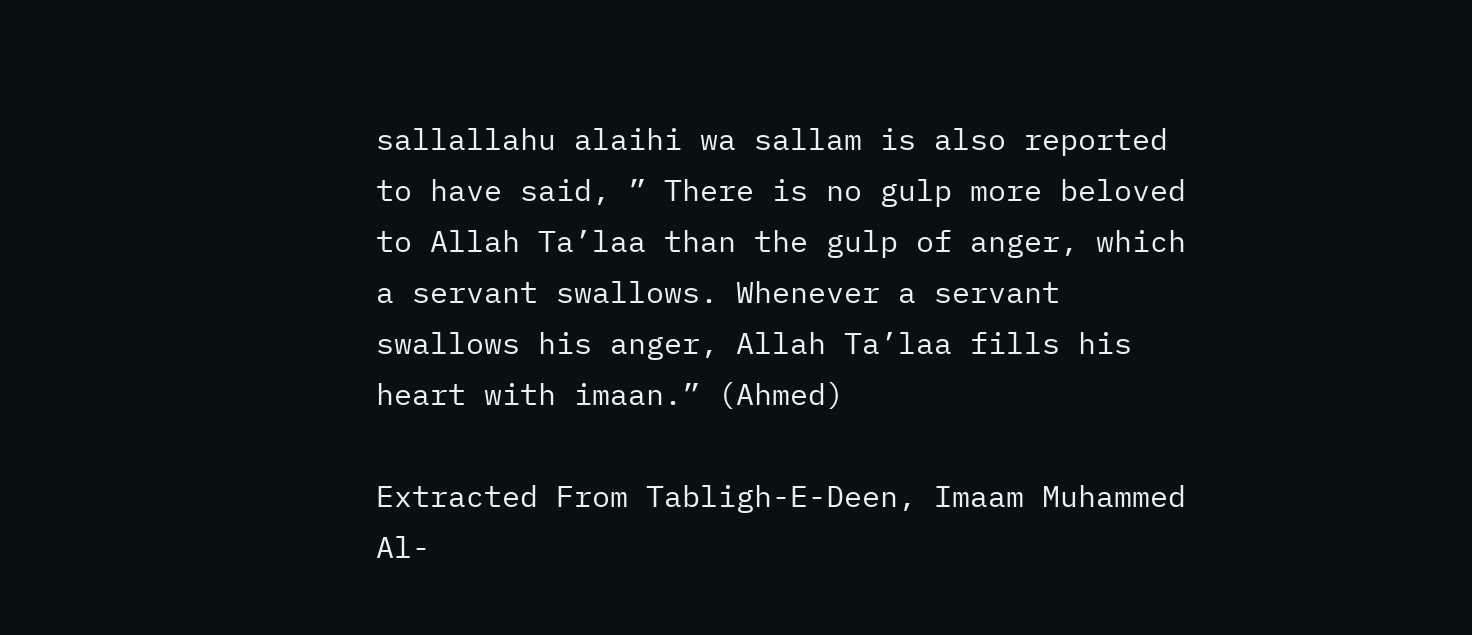sallallahu alaihi wa sallam is also reported to have said, ” There is no gulp more beloved to Allah Ta’laa than the gulp of anger, which a servant swallows. Whenever a servant swallows his anger, Allah Ta’laa fills his heart with imaan.” (Ahmed)

Extracted From Tabligh-E-Deen, Imaam Muhammed Al-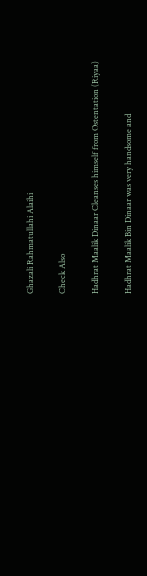Ghazali Rahmatullahi Alaihi

Check Also

Hadhrat Maalik Dinaar Cleanses himself from Ostentation (Riyaa)

Hadhrat Maalik Bin Dinaar was very handsome and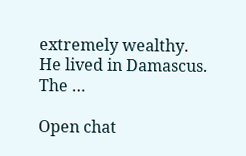extremely wealthy. He lived in Damascus. The …

Open chat